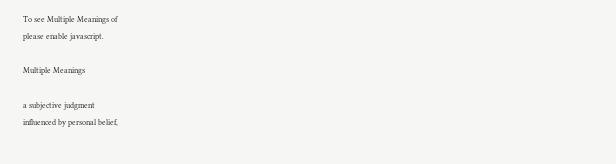To see Multiple Meanings of
please enable javascript.

Multiple Meanings

a subjective judgment
influenced by personal belief,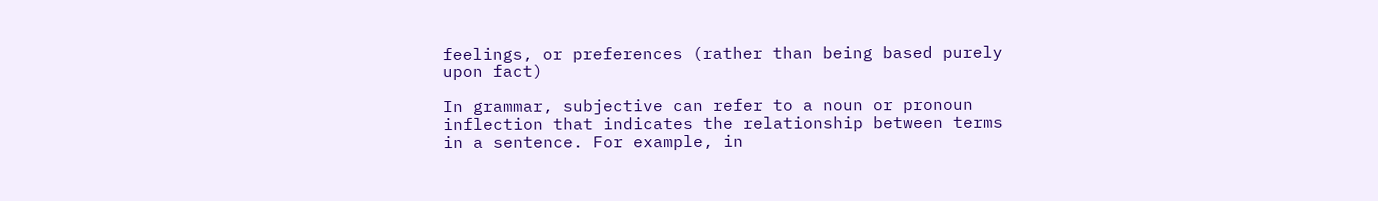feelings, or preferences (rather than being based purely upon fact)

In grammar, subjective can refer to a noun or pronoun inflection that indicates the relationship between terms in a sentence. For example, in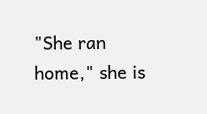"She ran home," she is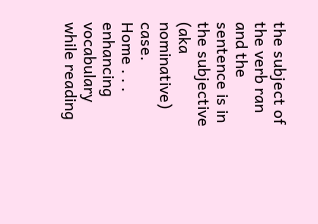the subject of the verb ran and the sentence is in the subjective (aka nominative) case.
Home . . . enhancing vocabulary while reading